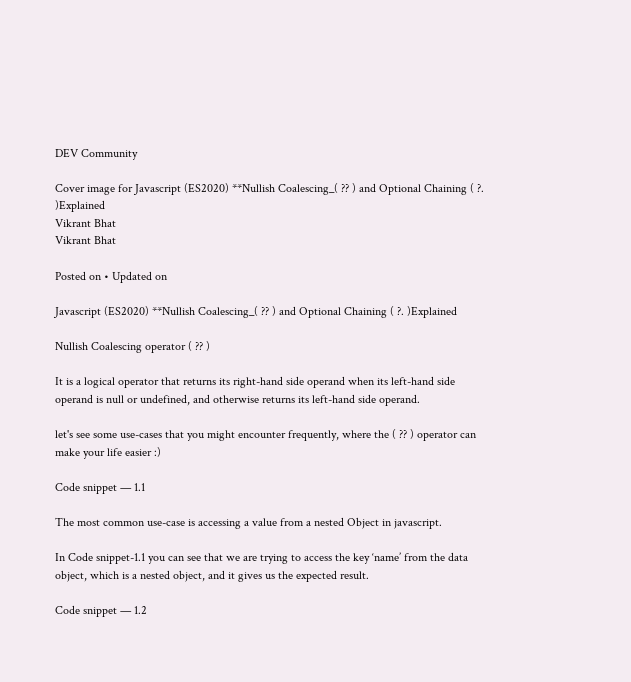DEV Community

Cover image for Javascript (ES2020) **Nullish Coalescing_( ?? ) and Optional Chaining ( ?. )Explained
Vikrant Bhat
Vikrant Bhat

Posted on • Updated on

Javascript (ES2020) **Nullish Coalescing_( ?? ) and Optional Chaining ( ?. )Explained

Nullish Coalescing operator ( ?? )

It is a logical operator that returns its right-hand side operand when its left-hand side operand is null or undefined, and otherwise returns its left-hand side operand.

let's see some use-cases that you might encounter frequently, where the ( ?? ) operator can make your life easier :)

Code snippet — 1.1

The most common use-case is accessing a value from a nested Object in javascript.

In Code snippet-1.1 you can see that we are trying to access the key ‘name’ from the data object, which is a nested object, and it gives us the expected result.

Code snippet — 1.2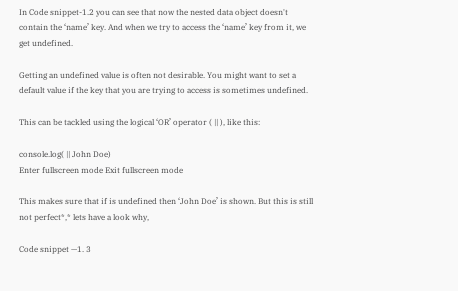In Code snippet-1.2 you can see that now the nested data object doesn't contain the ‘name’ key. And when we try to access the ‘name’ key from it, we get undefined.

Getting an undefined value is often not desirable. You might want to set a default value if the key that you are trying to access is sometimes undefined.

This can be tackled using the logical ‘OR’ operator ( || ), like this:

console.log( || John Doe)
Enter fullscreen mode Exit fullscreen mode

This makes sure that if is undefined then ‘John Doe’ is shown. But this is still not perfect*,* lets have a look why,

Code snippet —1. 3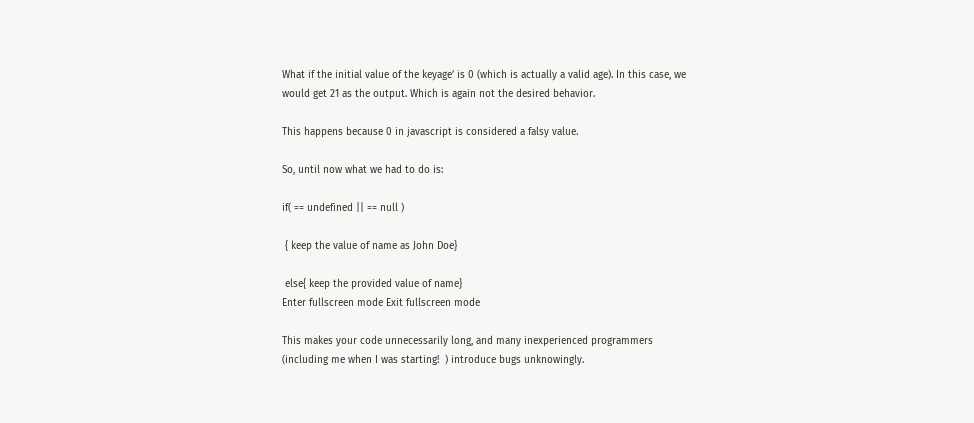What if the initial value of the keyage’ is 0 (which is actually a valid age). In this case, we would get 21 as the output. Which is again not the desired behavior.

This happens because 0 in javascript is considered a falsy value.

So, until now what we had to do is:

if( == undefined || == null )

 { keep the value of name as John Doe}

 else{ keep the provided value of name}
Enter fullscreen mode Exit fullscreen mode

This makes your code unnecessarily long, and many inexperienced programmers (including me when I was starting!  ) introduce bugs unknowingly.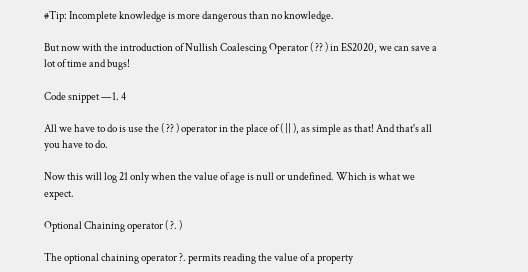#Tip: Incomplete knowledge is more dangerous than no knowledge.

But now with the introduction of Nullish Coalescing Operator ( ?? ) in ES2020, we can save a lot of time and bugs!

Code snippet —1. 4

All we have to do is use the ( ?? ) operator in the place of ( || ), as simple as that! And that's all you have to do.

Now this will log 21 only when the value of age is null or undefined. Which is what we expect.

Optional Chaining operator ( ?. )

The optional chaining operator ?. permits reading the value of a property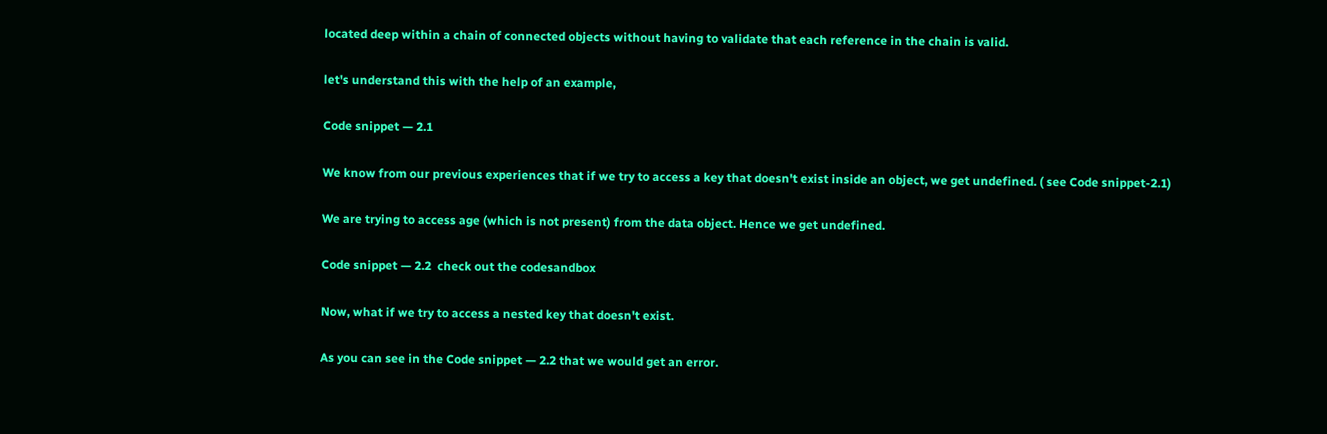located deep within a chain of connected objects without having to validate that each reference in the chain is valid.

let's understand this with the help of an example,

Code snippet — 2.1

We know from our previous experiences that if we try to access a key that doesn't exist inside an object, we get undefined. ( see Code snippet-2.1)

We are trying to access age (which is not present) from the data object. Hence we get undefined.

Code snippet — 2.2  check out the codesandbox

Now, what if we try to access a nested key that doesn't exist.

As you can see in the Code snippet — 2.2 that we would get an error.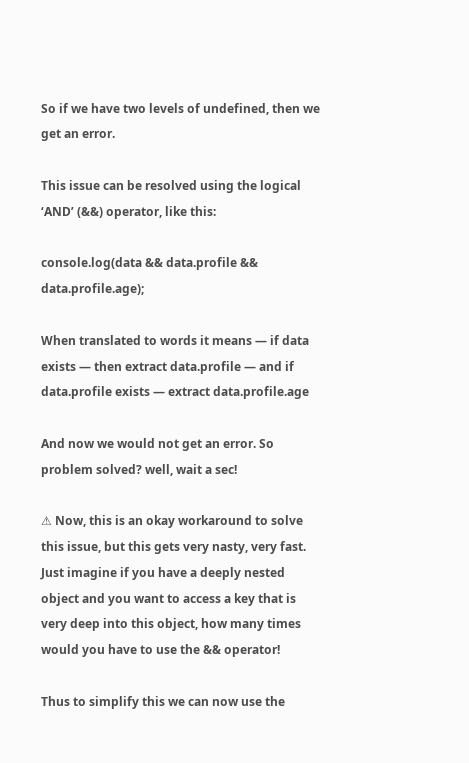So if we have two levels of undefined, then we get an error.

This issue can be resolved using the logical ‘AND’ (&&) operator, like this:

console.log(data && data.profile && data.profile.age);

When translated to words it means — if data exists — then extract data.profile — and if data.profile exists — extract data.profile.age

And now we would not get an error. So problem solved? well, wait a sec!

⚠ Now, this is an okay workaround to solve this issue, but this gets very nasty, very fast. Just imagine if you have a deeply nested object and you want to access a key that is very deep into this object, how many times would you have to use the && operator!

Thus to simplify this we can now use the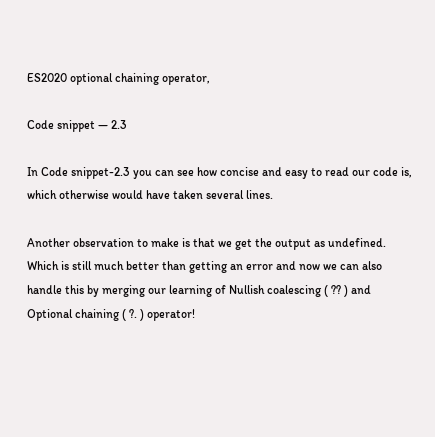ES2020 optional chaining operator,

Code snippet — 2.3

In Code snippet-2.3 you can see how concise and easy to read our code is, which otherwise would have taken several lines.

Another observation to make is that we get the output as undefined. Which is still much better than getting an error and now we can also handle this by merging our learning of Nullish coalescing ( ?? ) and Optional chaining ( ?. ) operator!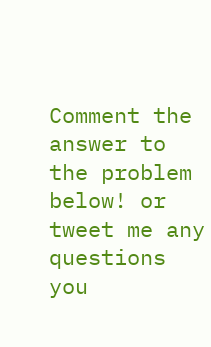Comment the answer to the problem below! or tweet me any questions you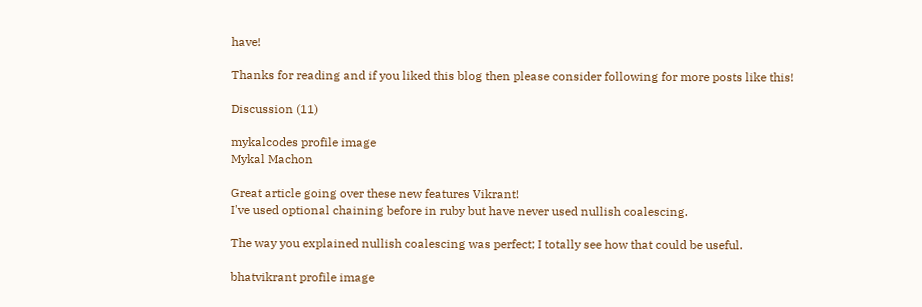have!

Thanks for reading and if you liked this blog then please consider following for more posts like this!

Discussion (11)

mykalcodes profile image
Mykal Machon

Great article going over these new features Vikrant!
I've used optional chaining before in ruby but have never used nullish coalescing.

The way you explained nullish coalescing was perfect; I totally see how that could be useful.

bhatvikrant profile image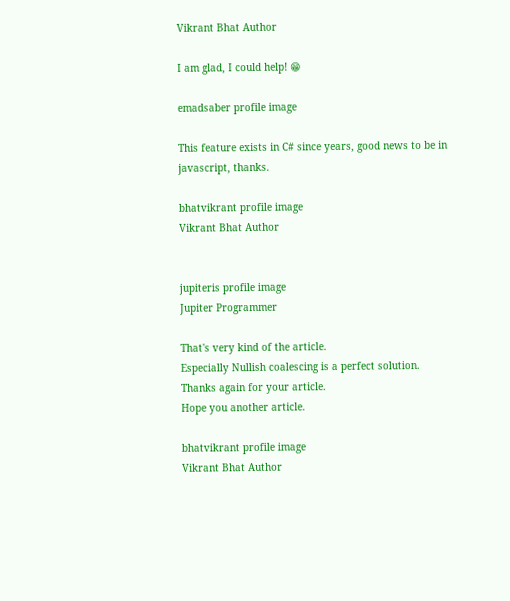Vikrant Bhat Author

I am glad, I could help! 😁

emadsaber profile image

This feature exists in C# since years, good news to be in javascript, thanks.

bhatvikrant profile image
Vikrant Bhat Author


jupiteris profile image
Jupiter Programmer

That's very kind of the article.
Especially Nullish coalescing is a perfect solution.
Thanks again for your article.
Hope you another article.

bhatvikrant profile image
Vikrant Bhat Author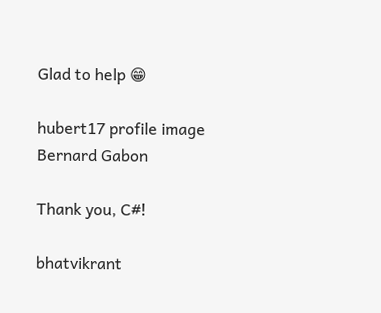Glad to help 😁

hubert17 profile image
Bernard Gabon

Thank you, C#!

bhatvikrant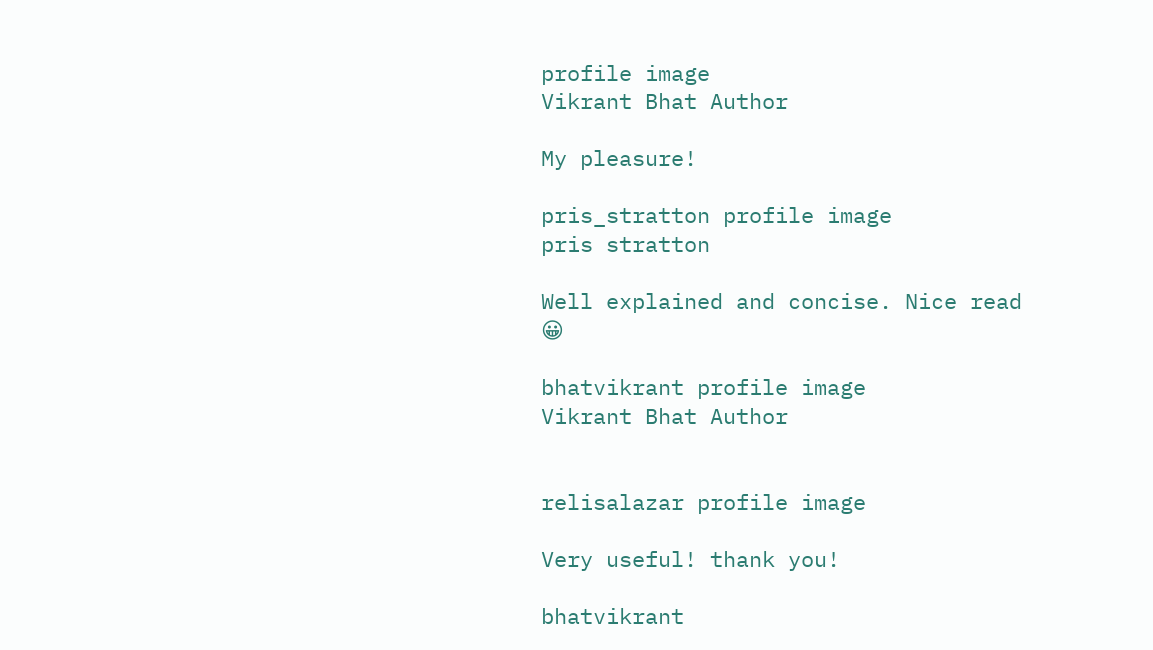profile image
Vikrant Bhat Author

My pleasure!

pris_stratton profile image
pris stratton

Well explained and concise. Nice read 😀

bhatvikrant profile image
Vikrant Bhat Author


relisalazar profile image

Very useful! thank you!

bhatvikrant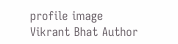profile image
Vikrant Bhat Author